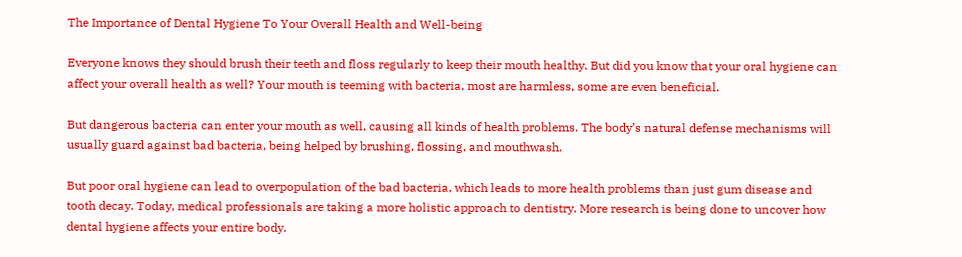The Importance of Dental Hygiene To Your Overall Health and Well-being

Everyone knows they should brush their teeth and floss regularly to keep their mouth healthy. But did you know that your oral hygiene can affect your overall health as well? Your mouth is teeming with bacteria, most are harmless, some are even beneficial.

But dangerous bacteria can enter your mouth as well, causing all kinds of health problems. The body’s natural defense mechanisms will usually guard against bad bacteria, being helped by brushing, flossing, and mouthwash.

But poor oral hygiene can lead to overpopulation of the bad bacteria, which leads to more health problems than just gum disease and tooth decay. Today, medical professionals are taking a more holistic approach to dentistry. More research is being done to uncover how dental hygiene affects your entire body.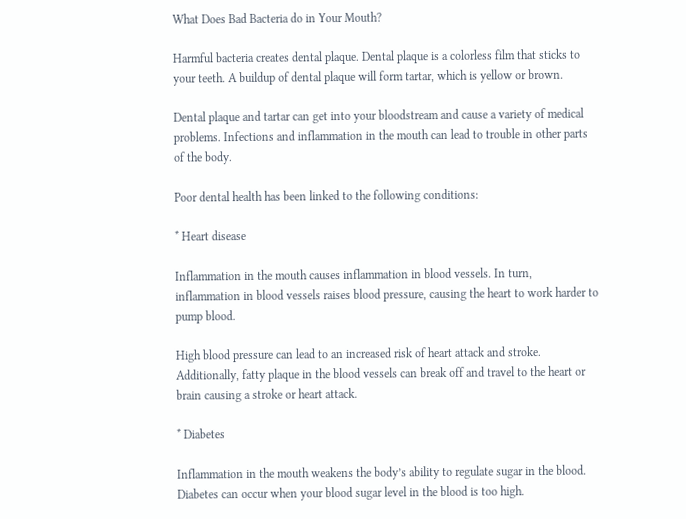What Does Bad Bacteria do in Your Mouth?

Harmful bacteria creates dental plaque. Dental plaque is a colorless film that sticks to your teeth. A buildup of dental plaque will form tartar, which is yellow or brown.

Dental plaque and tartar can get into your bloodstream and cause a variety of medical problems. Infections and inflammation in the mouth can lead to trouble in other parts of the body.

Poor dental health has been linked to the following conditions:

* Heart disease

Inflammation in the mouth causes inflammation in blood vessels. In turn, inflammation in blood vessels raises blood pressure, causing the heart to work harder to pump blood.

High blood pressure can lead to an increased risk of heart attack and stroke. Additionally, fatty plaque in the blood vessels can break off and travel to the heart or brain causing a stroke or heart attack.

* Diabetes

Inflammation in the mouth weakens the body’s ability to regulate sugar in the blood. Diabetes can occur when your blood sugar level in the blood is too high.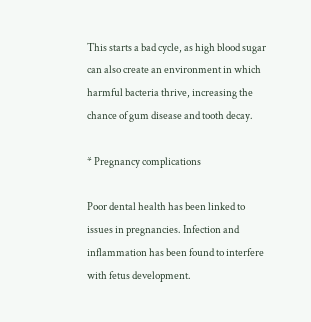This starts a bad cycle, as high blood sugar can also create an environment in which harmful bacteria thrive, increasing the chance of gum disease and tooth decay.

* Pregnancy complications

Poor dental health has been linked to issues in pregnancies. Infection and inflammation has been found to interfere with fetus development.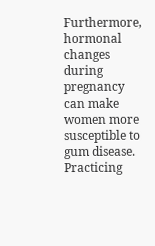Furthermore, hormonal changes during pregnancy can make women more susceptible to gum disease. Practicing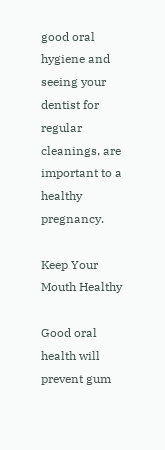good oral hygiene and seeing your dentist for regular cleanings, are important to a healthy pregnancy.

Keep Your Mouth Healthy

Good oral health will prevent gum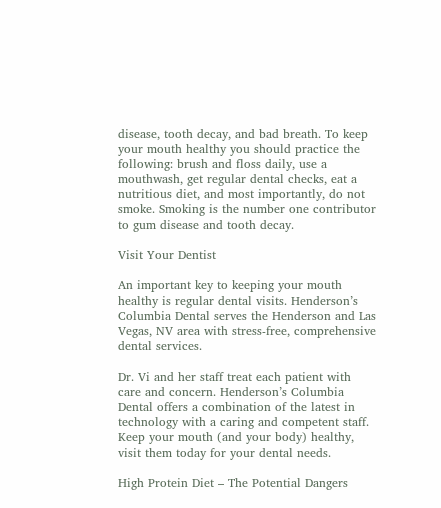disease, tooth decay, and bad breath. To keep your mouth healthy you should practice the following: brush and floss daily, use a mouthwash, get regular dental checks, eat a nutritious diet, and most importantly, do not smoke. Smoking is the number one contributor to gum disease and tooth decay.

Visit Your Dentist

An important key to keeping your mouth healthy is regular dental visits. Henderson’s Columbia Dental serves the Henderson and Las Vegas, NV area with stress-free, comprehensive dental services.

Dr. Vi and her staff treat each patient with care and concern. Henderson’s Columbia Dental offers a combination of the latest in technology with a caring and competent staff. Keep your mouth (and your body) healthy, visit them today for your dental needs.

High Protein Diet – The Potential Dangers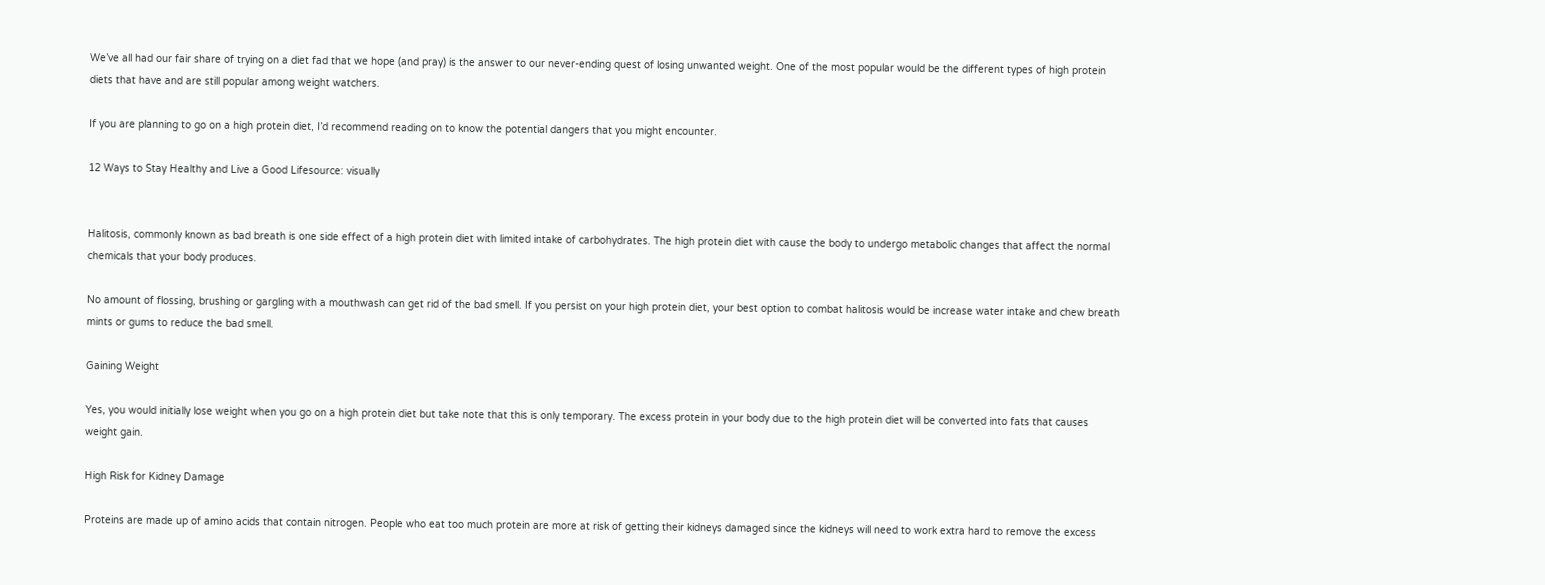We’ve all had our fair share of trying on a diet fad that we hope (and pray) is the answer to our never-ending quest of losing unwanted weight. One of the most popular would be the different types of high protein diets that have and are still popular among weight watchers.

If you are planning to go on a high protein diet, I’d recommend reading on to know the potential dangers that you might encounter.

12 Ways to Stay Healthy and Live a Good Lifesource: visually


Halitosis, commonly known as bad breath is one side effect of a high protein diet with limited intake of carbohydrates. The high protein diet with cause the body to undergo metabolic changes that affect the normal chemicals that your body produces.

No amount of flossing, brushing or gargling with a mouthwash can get rid of the bad smell. If you persist on your high protein diet, your best option to combat halitosis would be increase water intake and chew breath mints or gums to reduce the bad smell.

Gaining Weight

Yes, you would initially lose weight when you go on a high protein diet but take note that this is only temporary. The excess protein in your body due to the high protein diet will be converted into fats that causes weight gain.

High Risk for Kidney Damage

Proteins are made up of amino acids that contain nitrogen. People who eat too much protein are more at risk of getting their kidneys damaged since the kidneys will need to work extra hard to remove the excess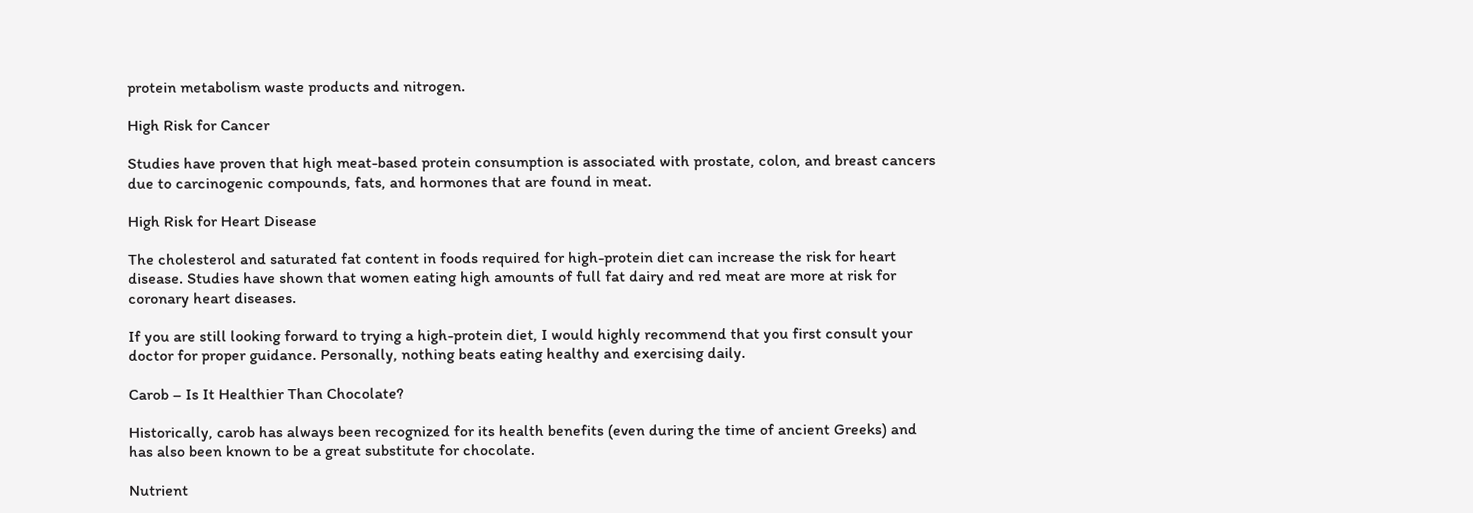protein metabolism waste products and nitrogen.

High Risk for Cancer

Studies have proven that high meat-based protein consumption is associated with prostate, colon, and breast cancers due to carcinogenic compounds, fats, and hormones that are found in meat.

High Risk for Heart Disease

The cholesterol and saturated fat content in foods required for high-protein diet can increase the risk for heart disease. Studies have shown that women eating high amounts of full fat dairy and red meat are more at risk for coronary heart diseases.

If you are still looking forward to trying a high-protein diet, I would highly recommend that you first consult your doctor for proper guidance. Personally, nothing beats eating healthy and exercising daily.

Carob – Is It Healthier Than Chocolate?

Historically, carob has always been recognized for its health benefits (even during the time of ancient Greeks) and has also been known to be a great substitute for chocolate.

Nutrient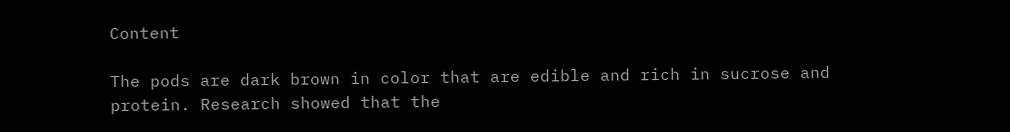Content

The pods are dark brown in color that are edible and rich in sucrose and protein. Research showed that the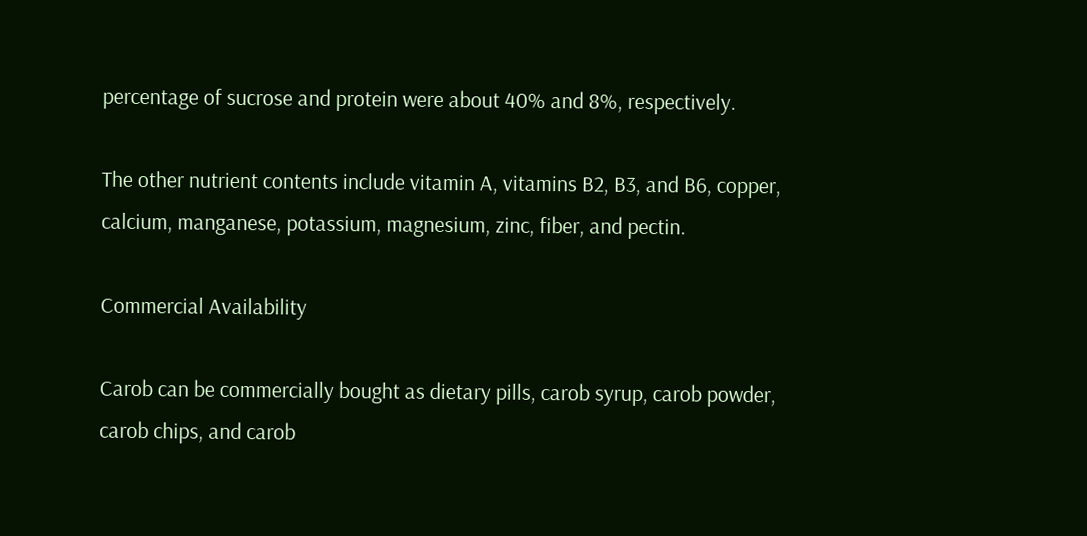percentage of sucrose and protein were about 40% and 8%, respectively.

The other nutrient contents include vitamin A, vitamins B2, B3, and B6, copper, calcium, manganese, potassium, magnesium, zinc, fiber, and pectin.

Commercial Availability

Carob can be commercially bought as dietary pills, carob syrup, carob powder, carob chips, and carob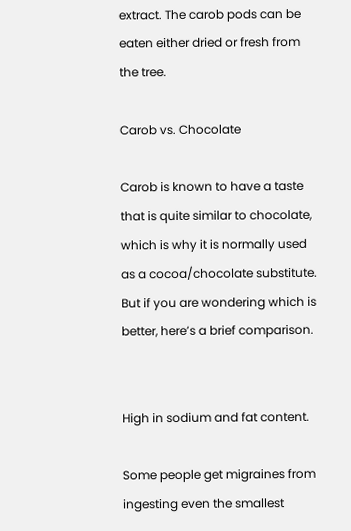extract. The carob pods can be eaten either dried or fresh from the tree.

Carob vs. Chocolate

Carob is known to have a taste that is quite similar to chocolate, which is why it is normally used as a cocoa/chocolate substitute. But if you are wondering which is better, here’s a brief comparison.


High in sodium and fat content.

Some people get migraines from ingesting even the smallest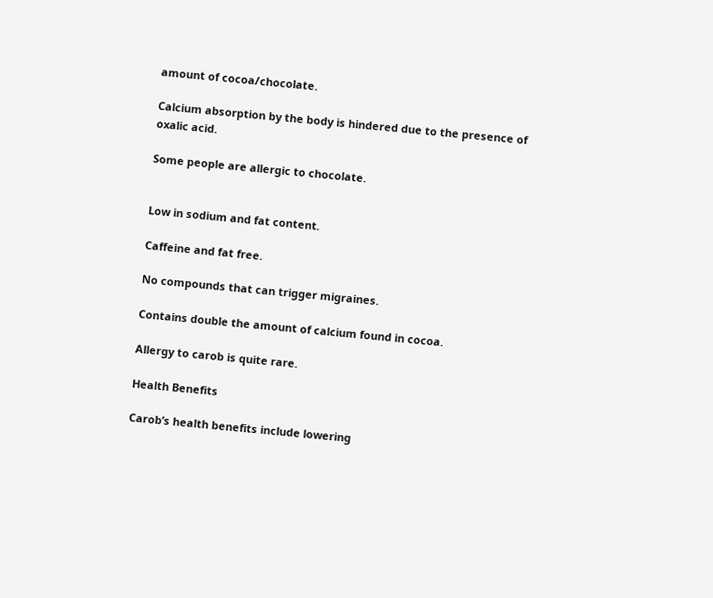amount of cocoa/chocolate.

Calcium absorption by the body is hindered due to the presence of oxalic acid.

Some people are allergic to chocolate.


Low in sodium and fat content.

Caffeine and fat free.

No compounds that can trigger migraines.

Contains double the amount of calcium found in cocoa.

Allergy to carob is quite rare.

Health Benefits

Carob’s health benefits include lowering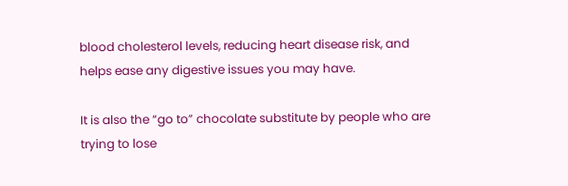blood cholesterol levels, reducing heart disease risk, and helps ease any digestive issues you may have.

It is also the “go to” chocolate substitute by people who are trying to lose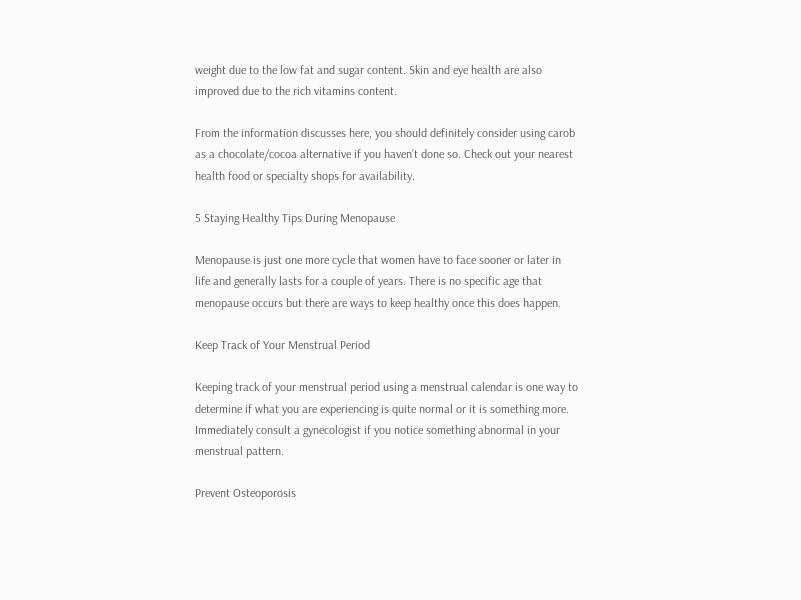weight due to the low fat and sugar content. Skin and eye health are also improved due to the rich vitamins content.

From the information discusses here, you should definitely consider using carob as a chocolate/cocoa alternative if you haven’t done so. Check out your nearest health food or specialty shops for availability.

5 Staying Healthy Tips During Menopause

Menopause is just one more cycle that women have to face sooner or later in life and generally lasts for a couple of years. There is no specific age that menopause occurs but there are ways to keep healthy once this does happen.

Keep Track of Your Menstrual Period

Keeping track of your menstrual period using a menstrual calendar is one way to determine if what you are experiencing is quite normal or it is something more. Immediately consult a gynecologist if you notice something abnormal in your menstrual pattern.

Prevent Osteoporosis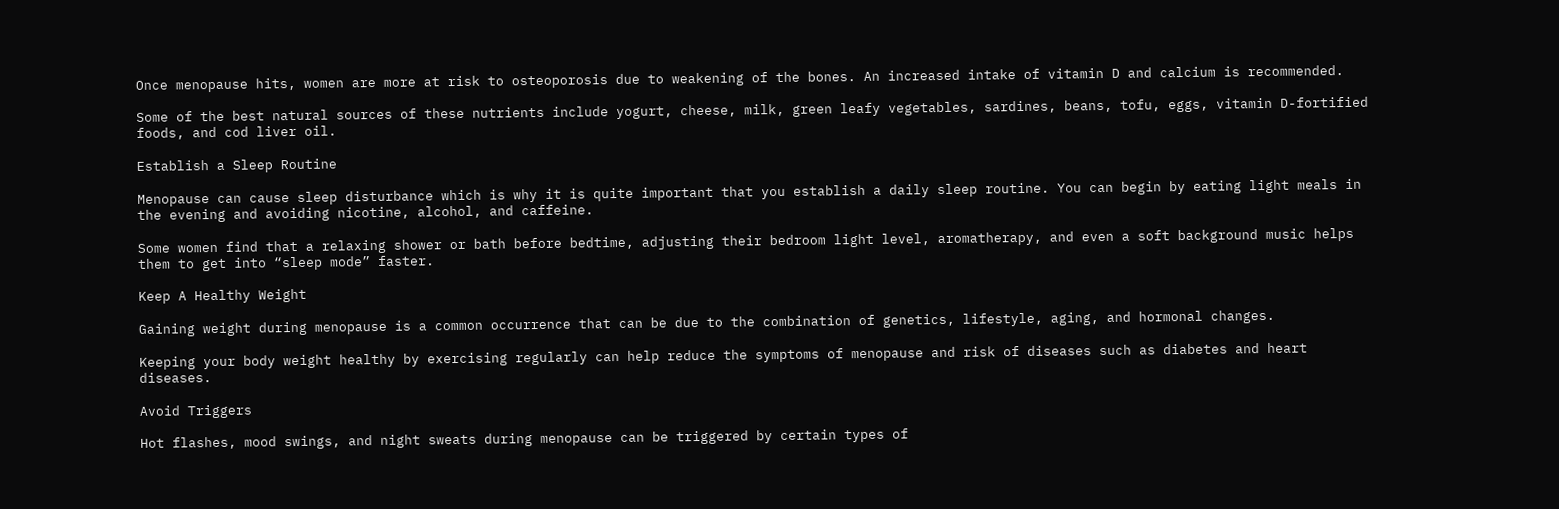Once menopause hits, women are more at risk to osteoporosis due to weakening of the bones. An increased intake of vitamin D and calcium is recommended.

Some of the best natural sources of these nutrients include yogurt, cheese, milk, green leafy vegetables, sardines, beans, tofu, eggs, vitamin D-fortified foods, and cod liver oil.

Establish a Sleep Routine

Menopause can cause sleep disturbance which is why it is quite important that you establish a daily sleep routine. You can begin by eating light meals in the evening and avoiding nicotine, alcohol, and caffeine.

Some women find that a relaxing shower or bath before bedtime, adjusting their bedroom light level, aromatherapy, and even a soft background music helps them to get into “sleep mode” faster.

Keep A Healthy Weight

Gaining weight during menopause is a common occurrence that can be due to the combination of genetics, lifestyle, aging, and hormonal changes.

Keeping your body weight healthy by exercising regularly can help reduce the symptoms of menopause and risk of diseases such as diabetes and heart diseases.

Avoid Triggers

Hot flashes, mood swings, and night sweats during menopause can be triggered by certain types of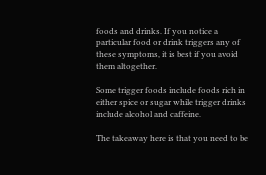foods and drinks. If you notice a particular food or drink triggers any of these symptoms, it is best if you avoid them altogether.

Some trigger foods include foods rich in either spice or sugar while trigger drinks include alcohol and caffeine.

The takeaway here is that you need to be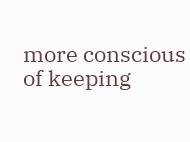more conscious of keeping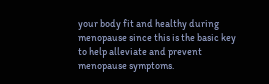your body fit and healthy during menopause since this is the basic key to help alleviate and prevent menopause symptoms.